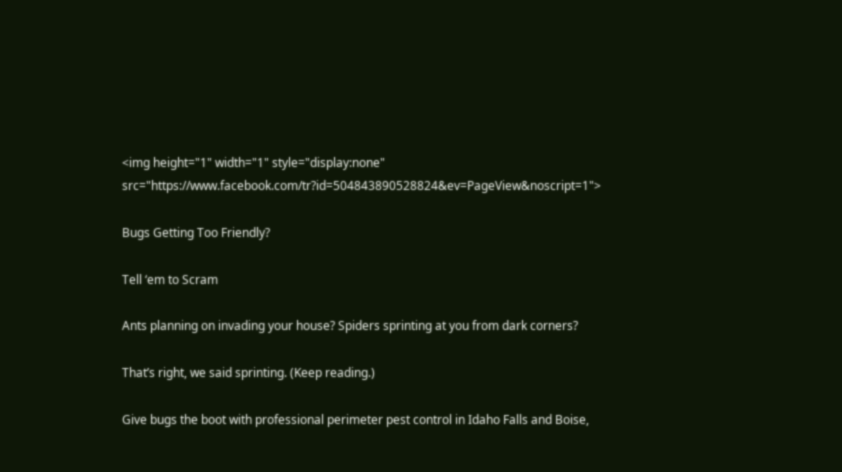<img height="1" width="1" style="display:none" src="https://www.facebook.com/tr?id=504843890528824&ev=PageView&noscript=1">

Bugs Getting Too Friendly?

Tell ‘em to Scram

Ants planning on invading your house? Spiders sprinting at you from dark corners?

That’s right, we said sprinting. (Keep reading.)

Give bugs the boot with professional perimeter pest control in Idaho Falls and Boise,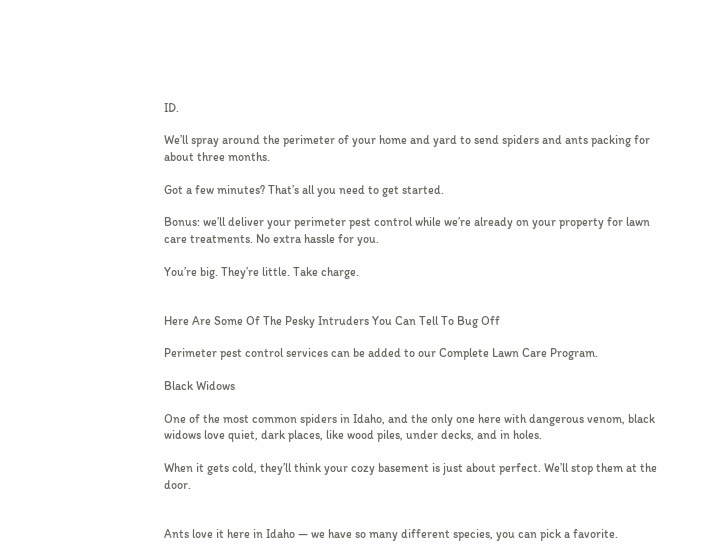ID.

We’ll spray around the perimeter of your home and yard to send spiders and ants packing for about three months.

Got a few minutes? That’s all you need to get started.

Bonus: we’ll deliver your perimeter pest control while we’re already on your property for lawn care treatments. No extra hassle for you.

You’re big. They’re little. Take charge.


Here Are Some Of The Pesky Intruders You Can Tell To Bug Off

Perimeter pest control services can be added to our Complete Lawn Care Program.

Black Widows

One of the most common spiders in Idaho, and the only one here with dangerous venom, black widows love quiet, dark places, like wood piles, under decks, and in holes.

When it gets cold, they’ll think your cozy basement is just about perfect. We’ll stop them at the door.


Ants love it here in Idaho — we have so many different species, you can pick a favorite.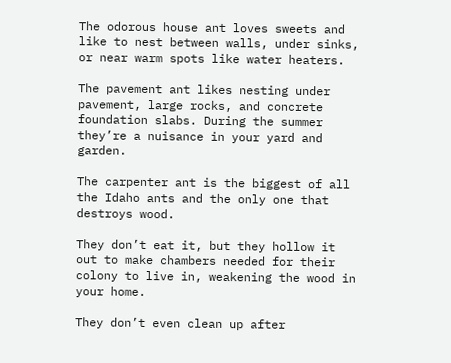The odorous house ant loves sweets and like to nest between walls, under sinks, or near warm spots like water heaters.

The pavement ant likes nesting under pavement, large rocks, and concrete foundation slabs. During the summer they’re a nuisance in your yard and garden.

The carpenter ant is the biggest of all the Idaho ants and the only one that destroys wood.

They don’t eat it, but they hollow it out to make chambers needed for their colony to live in, weakening the wood in your home.

They don’t even clean up after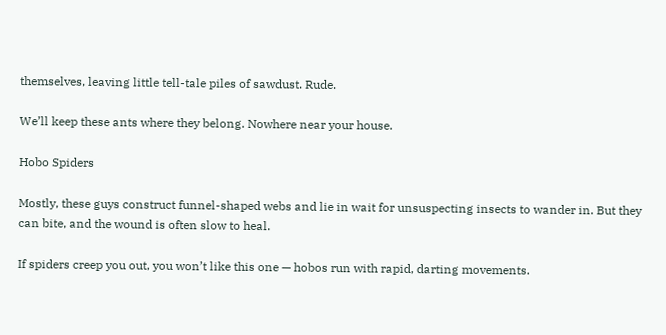themselves, leaving little tell-tale piles of sawdust. Rude.

We’ll keep these ants where they belong. Nowhere near your house.

Hobo Spiders

Mostly, these guys construct funnel-shaped webs and lie in wait for unsuspecting insects to wander in. But they can bite, and the wound is often slow to heal.

If spiders creep you out, you won’t like this one — hobos run with rapid, darting movements.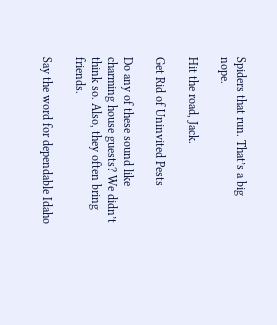Spiders that run. That’s a big nope.

Hit the road, Jack.

Get Rid of Uninvited Pests

Do any of these sound like charming house guests? We didn’t think so. Also, they often bring friends.

Say the word for dependable Idaho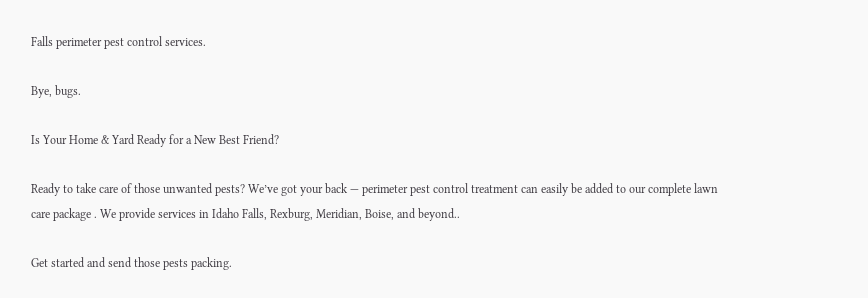Falls perimeter pest control services.

Bye, bugs.

Is Your Home & Yard Ready for a New Best Friend?

Ready to take care of those unwanted pests? We’ve got your back — perimeter pest control treatment can easily be added to our complete lawn care package . We provide services in Idaho Falls, Rexburg, Meridian, Boise, and beyond..

Get started and send those pests packing.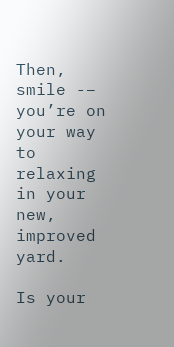Then, smile -– you’re on your way to relaxing in your new, improved yard.

Is your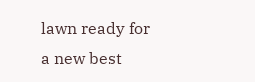lawn ready for a new best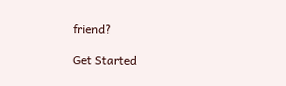friend?

Get Started